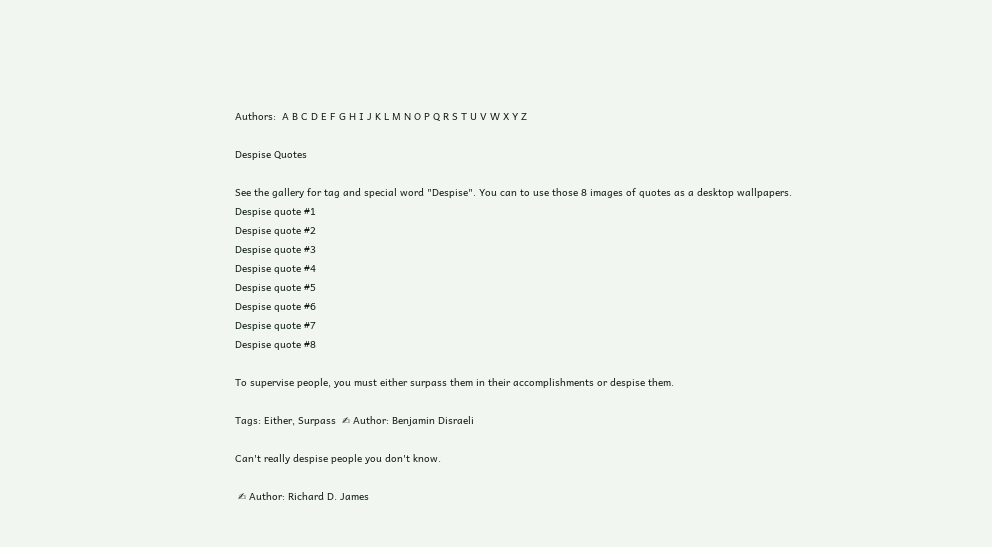Authors:  A B C D E F G H I J K L M N O P Q R S T U V W X Y Z

Despise Quotes

See the gallery for tag and special word "Despise". You can to use those 8 images of quotes as a desktop wallpapers.
Despise quote #1
Despise quote #2
Despise quote #3
Despise quote #4
Despise quote #5
Despise quote #6
Despise quote #7
Despise quote #8

To supervise people, you must either surpass them in their accomplishments or despise them.

Tags: Either, Surpass  ✍ Author: Benjamin Disraeli

Can't really despise people you don't know.

 ✍ Author: Richard D. James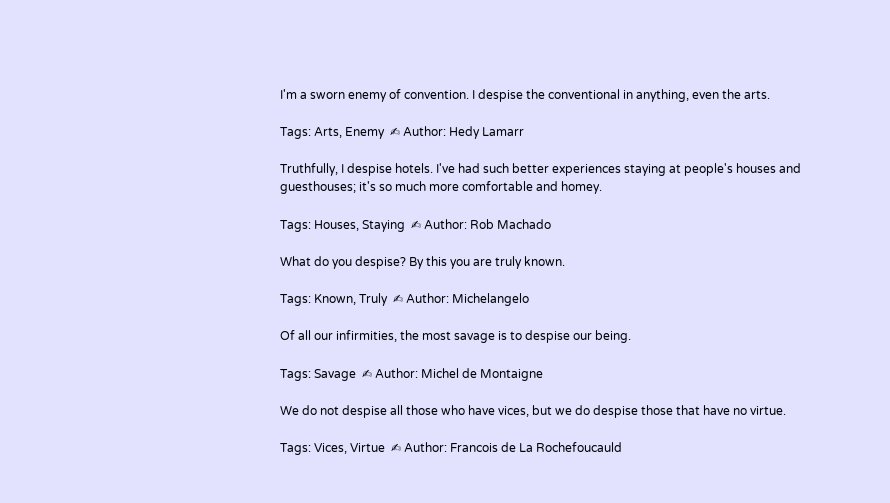I'm a sworn enemy of convention. I despise the conventional in anything, even the arts.

Tags: Arts, Enemy  ✍ Author: Hedy Lamarr

Truthfully, I despise hotels. I've had such better experiences staying at people's houses and guesthouses; it's so much more comfortable and homey.

Tags: Houses, Staying  ✍ Author: Rob Machado

What do you despise? By this you are truly known.

Tags: Known, Truly  ✍ Author: Michelangelo

Of all our infirmities, the most savage is to despise our being.

Tags: Savage  ✍ Author: Michel de Montaigne

We do not despise all those who have vices, but we do despise those that have no virtue.

Tags: Vices, Virtue  ✍ Author: Francois de La Rochefoucauld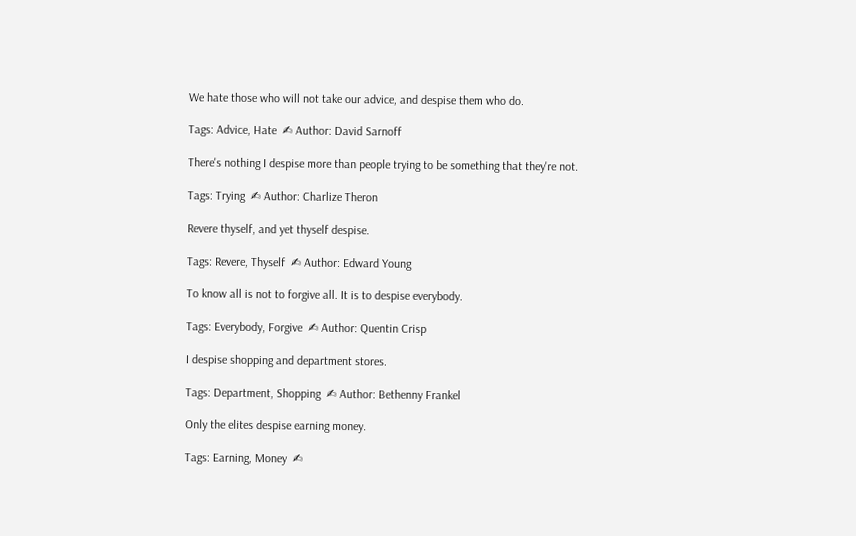We hate those who will not take our advice, and despise them who do.

Tags: Advice, Hate  ✍ Author: David Sarnoff

There's nothing I despise more than people trying to be something that they're not.

Tags: Trying  ✍ Author: Charlize Theron

Revere thyself, and yet thyself despise.

Tags: Revere, Thyself  ✍ Author: Edward Young

To know all is not to forgive all. It is to despise everybody.

Tags: Everybody, Forgive  ✍ Author: Quentin Crisp

I despise shopping and department stores.

Tags: Department, Shopping  ✍ Author: Bethenny Frankel

Only the elites despise earning money.

Tags: Earning, Money  ✍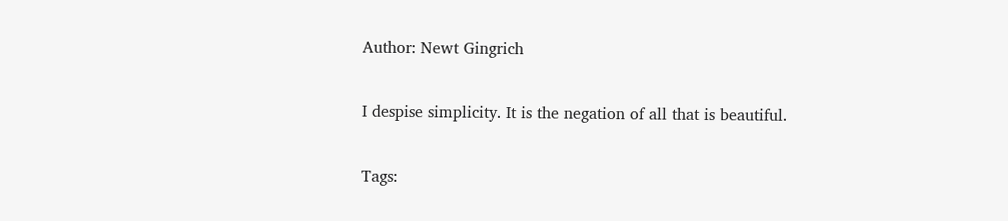Author: Newt Gingrich

I despise simplicity. It is the negation of all that is beautiful.

Tags: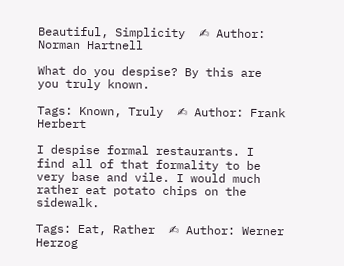Beautiful, Simplicity  ✍ Author: Norman Hartnell

What do you despise? By this are you truly known.

Tags: Known, Truly  ✍ Author: Frank Herbert

I despise formal restaurants. I find all of that formality to be very base and vile. I would much rather eat potato chips on the sidewalk.

Tags: Eat, Rather  ✍ Author: Werner Herzog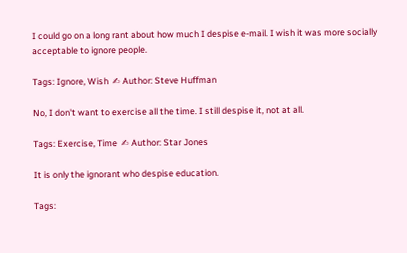I could go on a long rant about how much I despise e-mail. I wish it was more socially acceptable to ignore people.

Tags: Ignore, Wish  ✍ Author: Steve Huffman

No, I don't want to exercise all the time. I still despise it, not at all.

Tags: Exercise, Time  ✍ Author: Star Jones

It is only the ignorant who despise education.

Tags: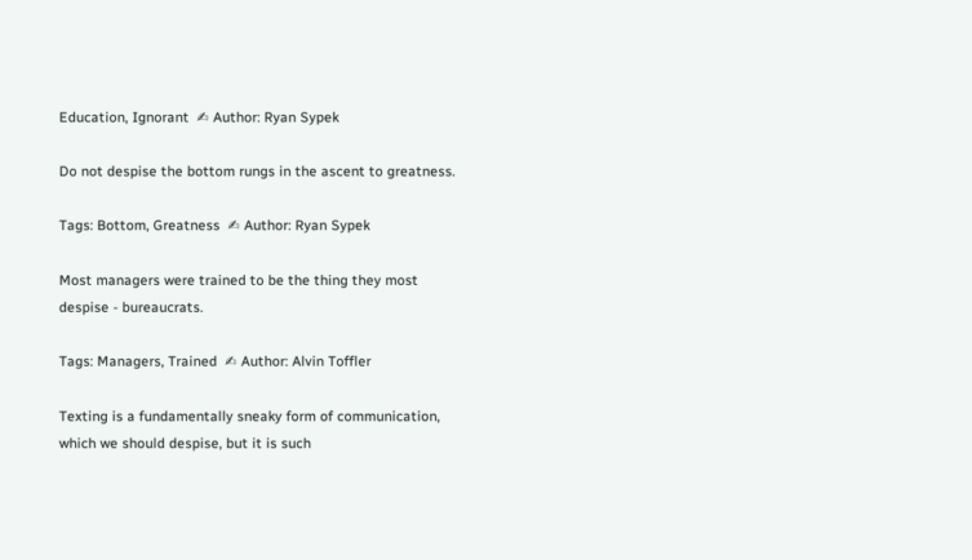Education, Ignorant  ✍ Author: Ryan Sypek

Do not despise the bottom rungs in the ascent to greatness.

Tags: Bottom, Greatness  ✍ Author: Ryan Sypek

Most managers were trained to be the thing they most despise - bureaucrats.

Tags: Managers, Trained  ✍ Author: Alvin Toffler

Texting is a fundamentally sneaky form of communication, which we should despise, but it is such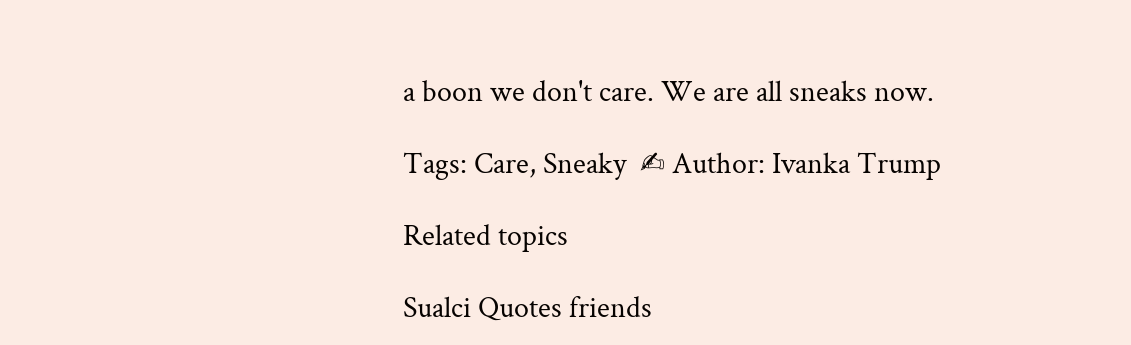a boon we don't care. We are all sneaks now.

Tags: Care, Sneaky  ✍ Author: Ivanka Trump

Related topics

Sualci Quotes friends